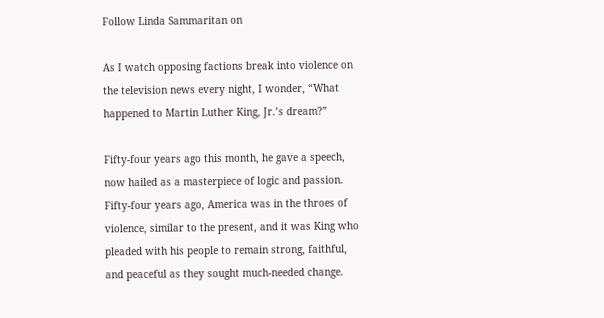Follow Linda Sammaritan on

As I watch opposing factions break into violence on the television news every night, I wonder, “What happened to Martin Luther King, Jr.’s dream?”

Fifty-four years ago this month, he gave a speech, now hailed as a masterpiece of logic and passion. Fifty-four years ago, America was in the throes of violence, similar to the present, and it was King who pleaded with his people to remain strong, faithful, and peaceful as they sought much-needed change.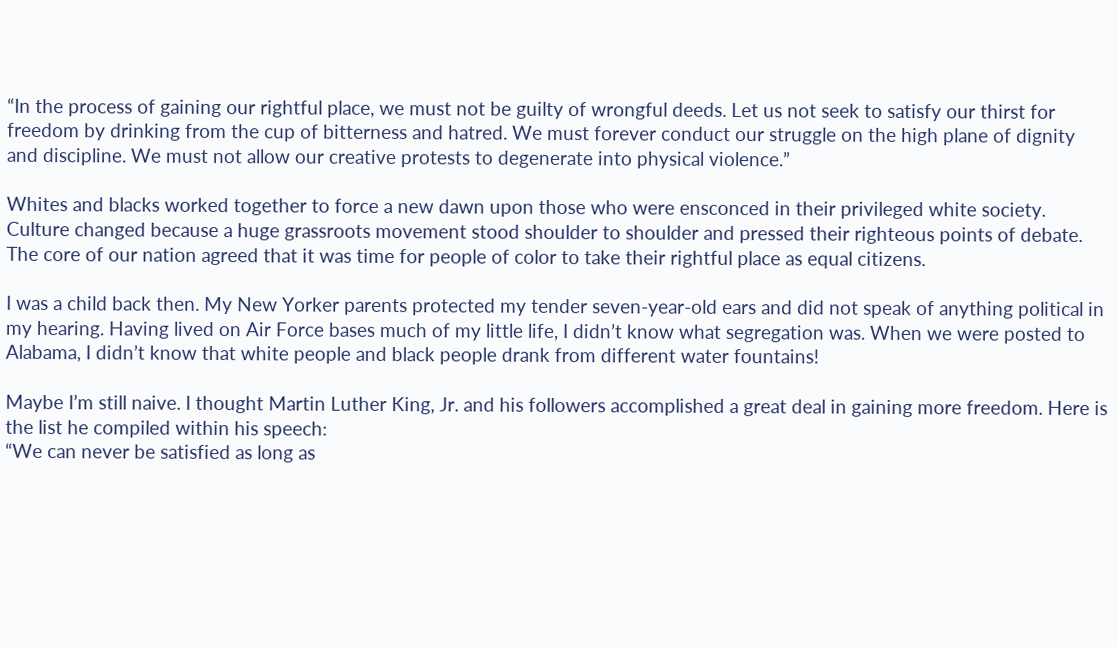“In the process of gaining our rightful place, we must not be guilty of wrongful deeds. Let us not seek to satisfy our thirst for freedom by drinking from the cup of bitterness and hatred. We must forever conduct our struggle on the high plane of dignity and discipline. We must not allow our creative protests to degenerate into physical violence.”

Whites and blacks worked together to force a new dawn upon those who were ensconced in their privileged white society. Culture changed because a huge grassroots movement stood shoulder to shoulder and pressed their righteous points of debate. The core of our nation agreed that it was time for people of color to take their rightful place as equal citizens.

I was a child back then. My New Yorker parents protected my tender seven-year-old ears and did not speak of anything political in my hearing. Having lived on Air Force bases much of my little life, I didn’t know what segregation was. When we were posted to Alabama, I didn’t know that white people and black people drank from different water fountains!

Maybe I’m still naive. I thought Martin Luther King, Jr. and his followers accomplished a great deal in gaining more freedom. Here is the list he compiled within his speech:
“We can never be satisfied as long as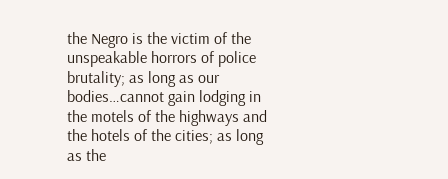the Negro is the victim of the unspeakable horrors of police brutality; as long as our bodies…cannot gain lodging in the motels of the highways and the hotels of the cities; as long as the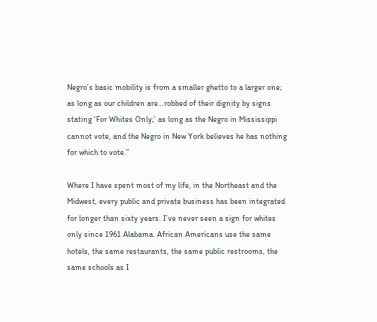Negro’s basic mobility is from a smaller ghetto to a larger one; as long as our children are…robbed of their dignity by signs stating ‘For Whites Only;’ as long as the Negro in Mississippi cannot vote, and the Negro in New York believes he has nothing for which to vote.”

Where I have spent most of my life, in the Northeast and the Midwest, every public and private business has been integrated for longer than sixty years. I’ve never seen a sign for whites only since 1961 Alabama. African Americans use the same hotels, the same restaurants, the same public restrooms, the same schools as I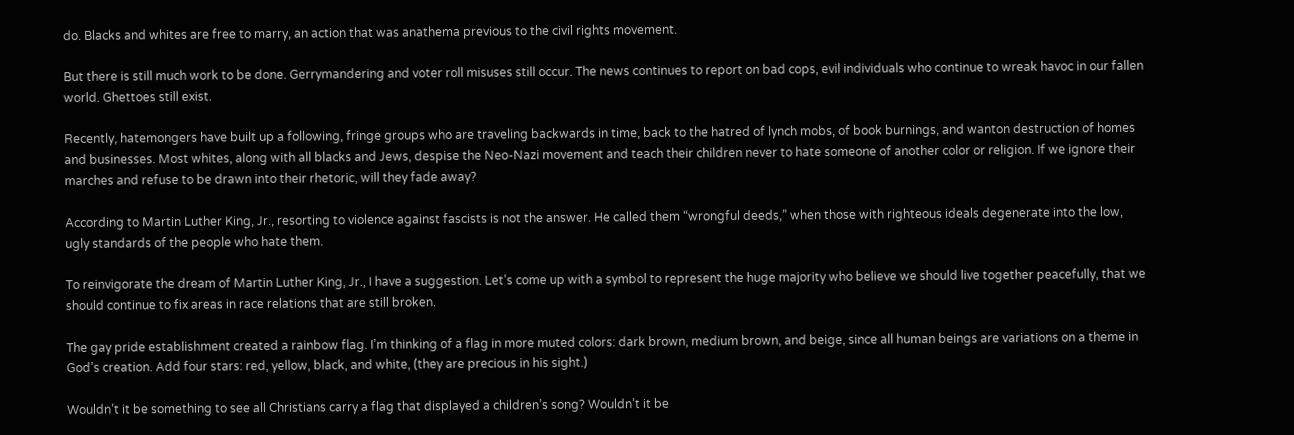do. Blacks and whites are free to marry, an action that was anathema previous to the civil rights movement.

But there is still much work to be done. Gerrymandering and voter roll misuses still occur. The news continues to report on bad cops, evil individuals who continue to wreak havoc in our fallen world. Ghettoes still exist.

Recently, hatemongers have built up a following, fringe groups who are traveling backwards in time, back to the hatred of lynch mobs, of book burnings, and wanton destruction of homes and businesses. Most whites, along with all blacks and Jews, despise the Neo-Nazi movement and teach their children never to hate someone of another color or religion. If we ignore their marches and refuse to be drawn into their rhetoric, will they fade away?

According to Martin Luther King, Jr., resorting to violence against fascists is not the answer. He called them “wrongful deeds,” when those with righteous ideals degenerate into the low, ugly standards of the people who hate them.

To reinvigorate the dream of Martin Luther King, Jr., I have a suggestion. Let’s come up with a symbol to represent the huge majority who believe we should live together peacefully, that we should continue to fix areas in race relations that are still broken.

The gay pride establishment created a rainbow flag. I’m thinking of a flag in more muted colors: dark brown, medium brown, and beige, since all human beings are variations on a theme in God’s creation. Add four stars: red, yellow, black, and white, (they are precious in his sight.)

Wouldn’t it be something to see all Christians carry a flag that displayed a children’s song? Wouldn’t it be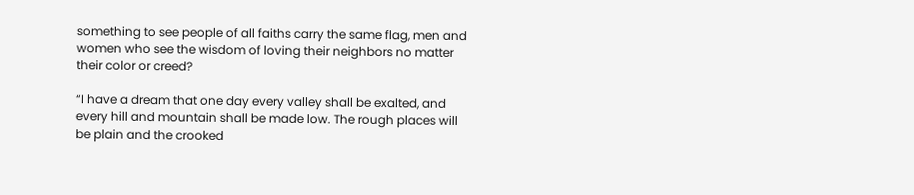something to see people of all faiths carry the same flag, men and women who see the wisdom of loving their neighbors no matter their color or creed?

“I have a dream that one day every valley shall be exalted, and every hill and mountain shall be made low. The rough places will be plain and the crooked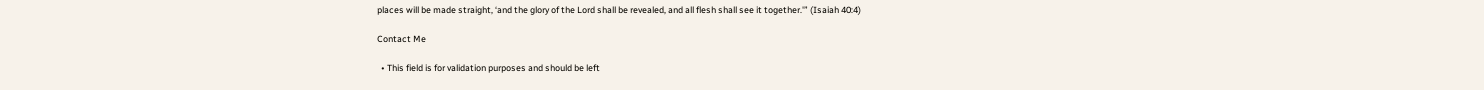places will be made straight, ‘and the glory of the Lord shall be revealed, and all flesh shall see it together.'” (Isaiah 40:4)

Contact Me

  • This field is for validation purposes and should be left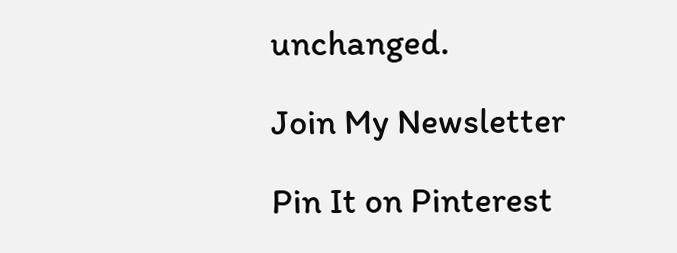unchanged.

Join My Newsletter

Pin It on Pinterest